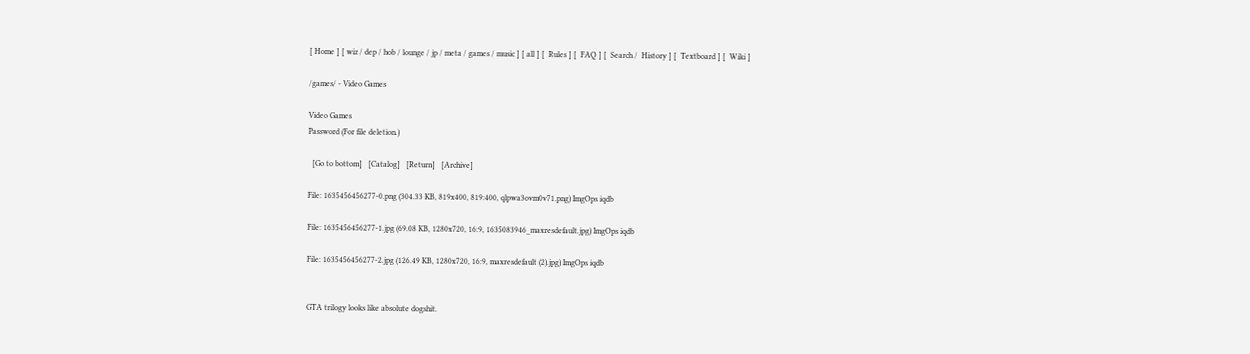[ Home ] [ wiz / dep / hob / lounge / jp / meta / games / music ] [ all ] [  Rules ] [  FAQ ] [  Search /  History ] [  Textboard ] [  Wiki ]

/games/ - Video Games

Video Games
Password (For file deletion.)

  [Go to bottom]   [Catalog]   [Return]   [Archive]

File: 1635456456277-0.png (304.33 KB, 819x400, 819:400, qlpwa3ovm0v71.png) ImgOps iqdb

File: 1635456456277-1.jpg (69.08 KB, 1280x720, 16:9, 1635083946_maxresdefault.jpg) ImgOps iqdb

File: 1635456456277-2.jpg (126.49 KB, 1280x720, 16:9, maxresdefault (2).jpg) ImgOps iqdb


GTA trilogy looks like absolute dogshit.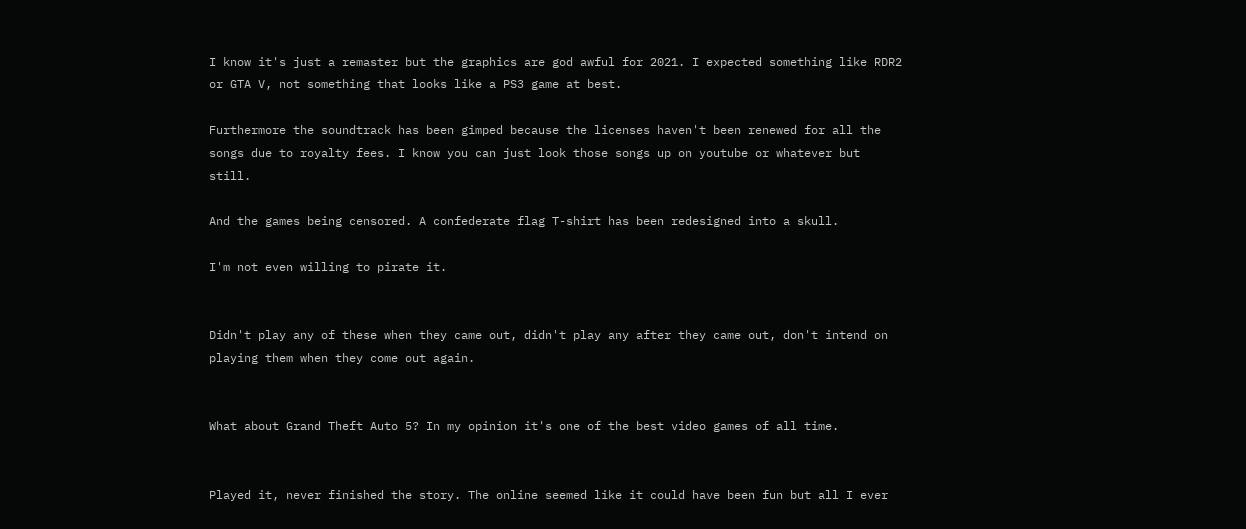I know it's just a remaster but the graphics are god awful for 2021. I expected something like RDR2 or GTA V, not something that looks like a PS3 game at best.

Furthermore the soundtrack has been gimped because the licenses haven't been renewed for all the songs due to royalty fees. I know you can just look those songs up on youtube or whatever but still.

And the games being censored. A confederate flag T-shirt has been redesigned into a skull.

I'm not even willing to pirate it.


Didn't play any of these when they came out, didn't play any after they came out, don't intend on playing them when they come out again.


What about Grand Theft Auto 5? In my opinion it's one of the best video games of all time.


Played it, never finished the story. The online seemed like it could have been fun but all I ever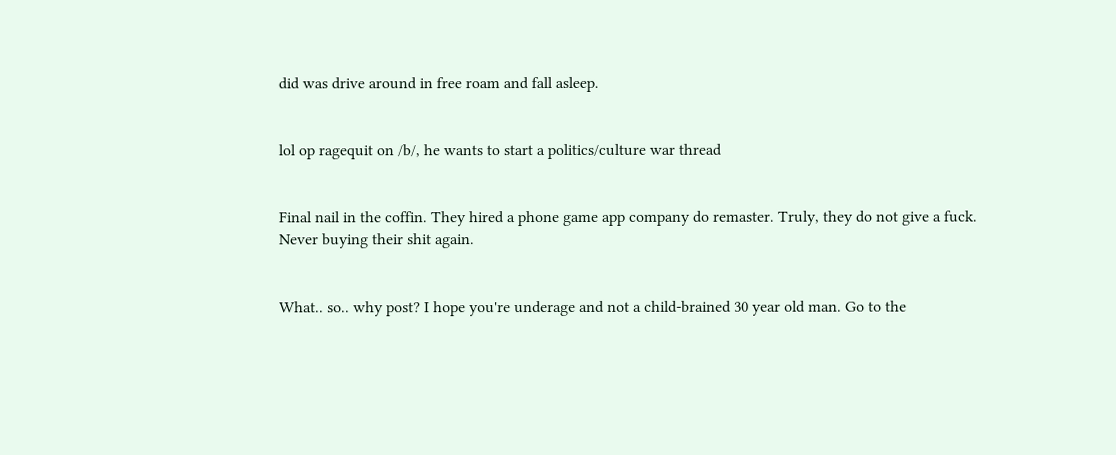did was drive around in free roam and fall asleep.


lol op ragequit on /b/, he wants to start a politics/culture war thread


Final nail in the coffin. They hired a phone game app company do remaster. Truly, they do not give a fuck. Never buying their shit again.


What.. so.. why post? I hope you're underage and not a child-brained 30 year old man. Go to the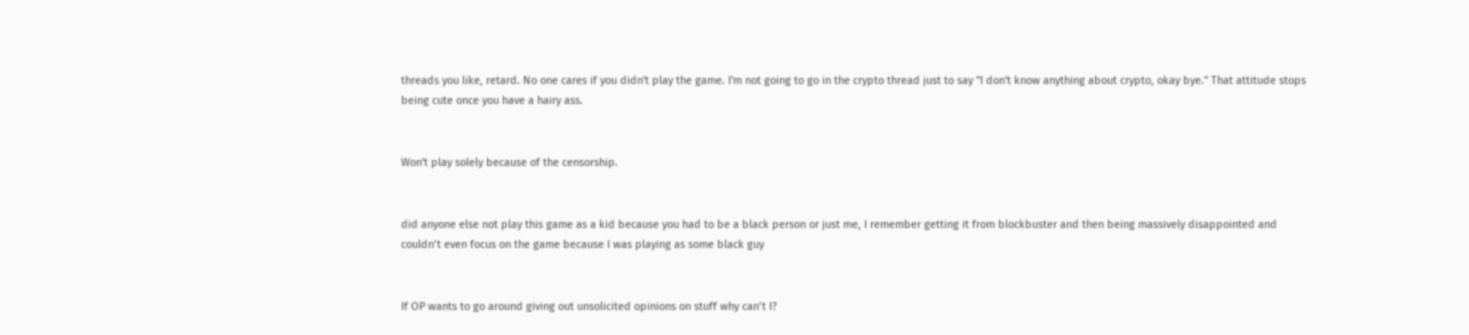threads you like, retard. No one cares if you didn't play the game. I'm not going to go in the crypto thread just to say "I don't know anything about crypto, okay bye." That attitude stops being cute once you have a hairy ass.


Won't play solely because of the censorship.


did anyone else not play this game as a kid because you had to be a black person or just me, I remember getting it from blockbuster and then being massively disappointed and couldn’t even focus on the game because I was playing as some black guy


If OP wants to go around giving out unsolicited opinions on stuff why can’t I?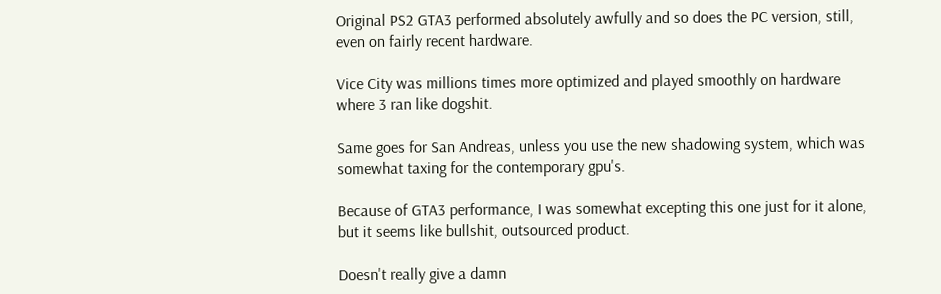Original PS2 GTA3 performed absolutely awfully and so does the PC version, still, even on fairly recent hardware.

Vice City was millions times more optimized and played smoothly on hardware where 3 ran like dogshit.

Same goes for San Andreas, unless you use the new shadowing system, which was somewhat taxing for the contemporary gpu's.

Because of GTA3 performance, I was somewhat excepting this one just for it alone, but it seems like bullshit, outsourced product.

Doesn't really give a damn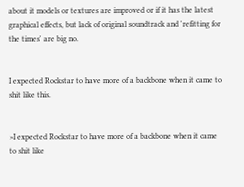about it models or textures are improved or if it has the latest graphical effects, but lack of original soundtrack and 'refitting for the times' are big no.


I expected Rockstar to have more of a backbone when it came to shit like this.


>I expected Rockstar to have more of a backbone when it came to shit like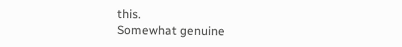this.
Somewhat genuine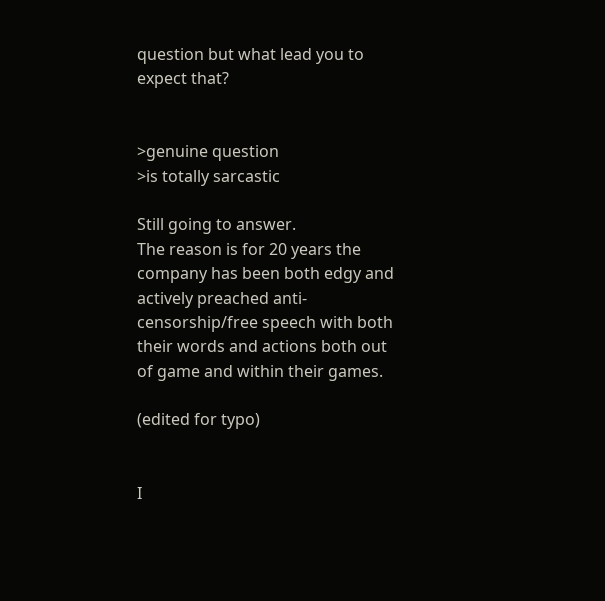question but what lead you to expect that?


>genuine question
>is totally sarcastic

Still going to answer.
The reason is for 20 years the company has been both edgy and actively preached anti-censorship/free speech with both their words and actions both out of game and within their games.

(edited for typo)


I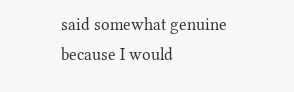said somewhat genuine because I would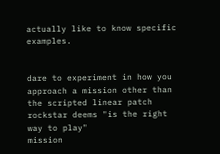actually like to know specific examples.


dare to experiment in how you approach a mission other than the scripted linear patch rockstar deems "is the right way to play"
mission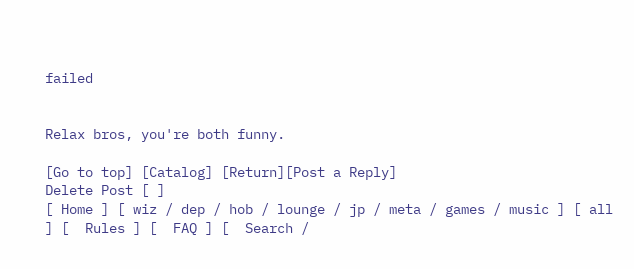failed


Relax bros, you're both funny.

[Go to top] [Catalog] [Return][Post a Reply]
Delete Post [ ]
[ Home ] [ wiz / dep / hob / lounge / jp / meta / games / music ] [ all ] [  Rules ] [  FAQ ] [  Search /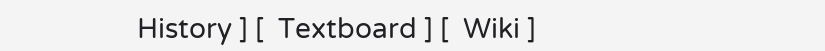History ] [  Textboard ] [  Wiki ]